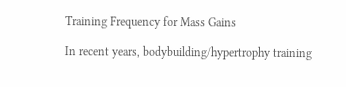Training Frequency for Mass Gains

In recent years, bodybuilding/hypertrophy training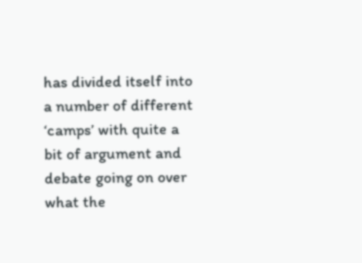has divided itself into a number of different ‘camps’ with quite a bit of argument and debate going on over what the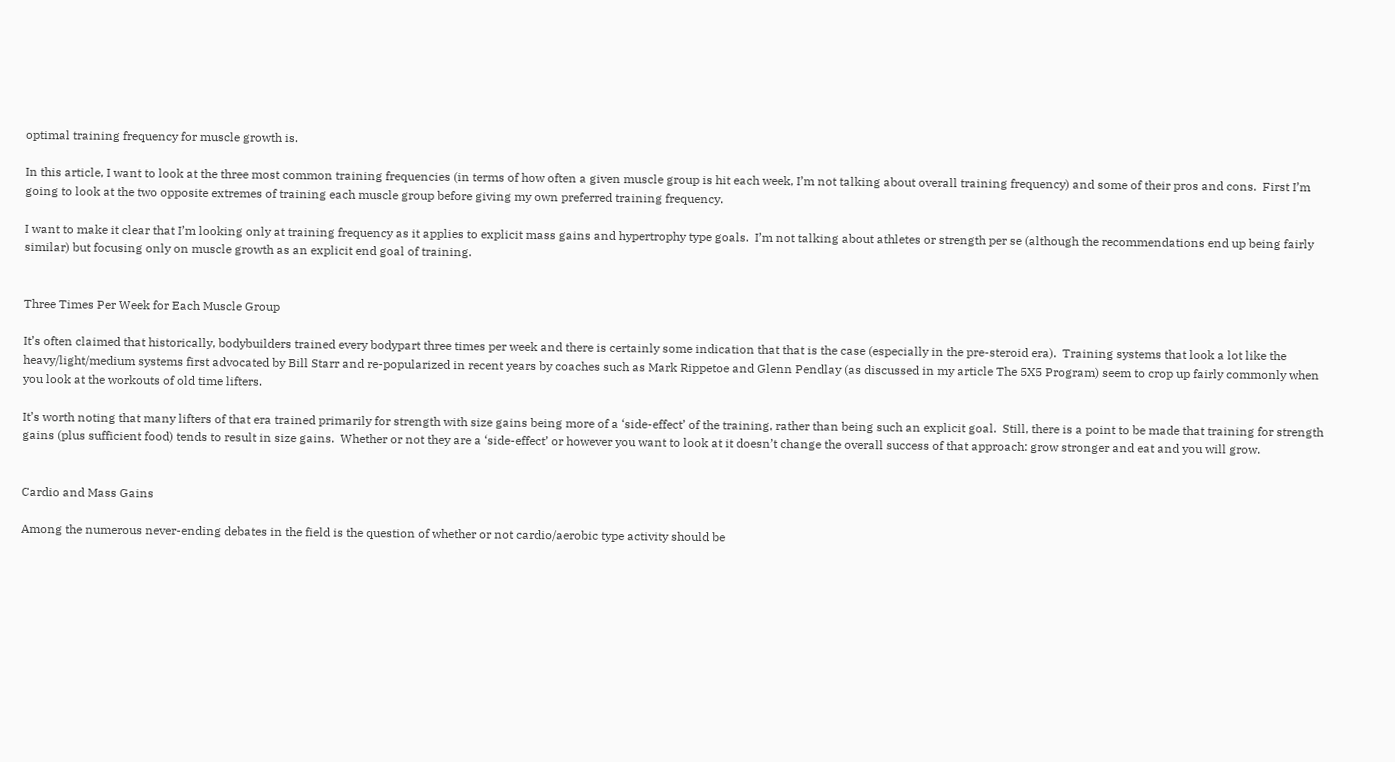optimal training frequency for muscle growth is.

In this article, I want to look at the three most common training frequencies (in terms of how often a given muscle group is hit each week, I’m not talking about overall training frequency) and some of their pros and cons.  First I’m going to look at the two opposite extremes of training each muscle group before giving my own preferred training frequency.

I want to make it clear that I’m looking only at training frequency as it applies to explicit mass gains and hypertrophy type goals.  I’m not talking about athletes or strength per se (although the recommendations end up being fairly similar) but focusing only on muscle growth as an explicit end goal of training.


Three Times Per Week for Each Muscle Group

It’s often claimed that historically, bodybuilders trained every bodypart three times per week and there is certainly some indication that that is the case (especially in the pre-steroid era).  Training systems that look a lot like the heavy/light/medium systems first advocated by Bill Starr and re-popularized in recent years by coaches such as Mark Rippetoe and Glenn Pendlay (as discussed in my article The 5X5 Program) seem to crop up fairly commonly when you look at the workouts of old time lifters.

It’s worth noting that many lifters of that era trained primarily for strength with size gains being more of a ‘side-effect’ of the training, rather than being such an explicit goal.  Still, there is a point to be made that training for strength gains (plus sufficient food) tends to result in size gains.  Whether or not they are a ‘side-effect’ or however you want to look at it doesn’t change the overall success of that approach: grow stronger and eat and you will grow.


Cardio and Mass Gains

Among the numerous never-ending debates in the field is the question of whether or not cardio/aerobic type activity should be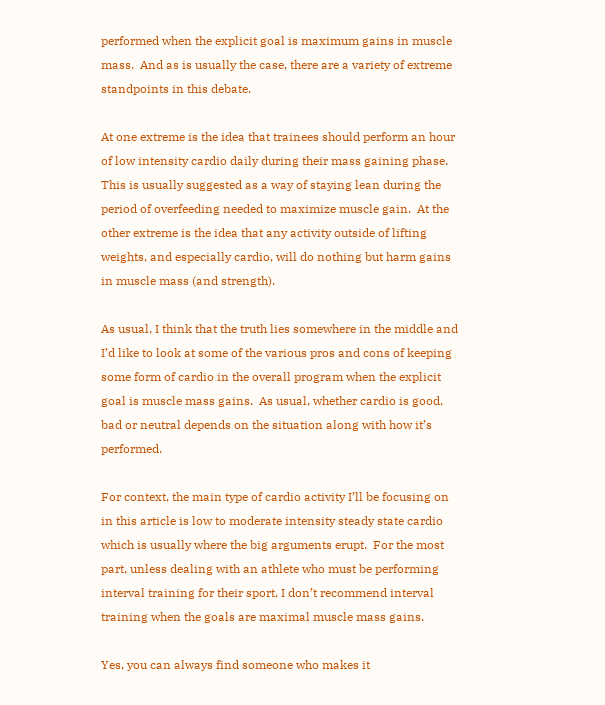performed when the explicit goal is maximum gains in muscle mass.  And as is usually the case, there are a variety of extreme standpoints in this debate.

At one extreme is the idea that trainees should perform an hour of low intensity cardio daily during their mass gaining phase.  This is usually suggested as a way of staying lean during the period of overfeeding needed to maximize muscle gain.  At the other extreme is the idea that any activity outside of lifting weights, and especially cardio, will do nothing but harm gains in muscle mass (and strength).

As usual, I think that the truth lies somewhere in the middle and I’d like to look at some of the various pros and cons of keeping some form of cardio in the overall program when the explicit goal is muscle mass gains.  As usual, whether cardio is good, bad or neutral depends on the situation along with how it’s performed.

For context, the main type of cardio activity I’ll be focusing on in this article is low to moderate intensity steady state cardio which is usually where the big arguments erupt.  For the most part, unless dealing with an athlete who must be performing interval training for their sport, I don’t recommend interval training when the goals are maximal muscle mass gains.

Yes, you can always find someone who makes it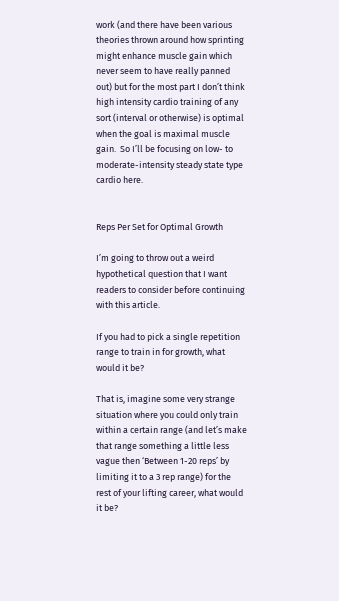work (and there have been various theories thrown around how sprinting might enhance muscle gain which never seem to have really panned out) but for the most part I don’t think high intensity cardio training of any sort (interval or otherwise) is optimal when the goal is maximal muscle gain.  So I’ll be focusing on low- to moderate-intensity steady state type cardio here.


Reps Per Set for Optimal Growth

I’m going to throw out a weird hypothetical question that I want readers to consider before continuing with this article.

If you had to pick a single repetition range to train in for growth, what would it be?

That is, imagine some very strange situation where you could only train within a certain range (and let’s make that range something a little less vague then ‘Between 1-20 reps’ by limiting it to a 3 rep range) for the rest of your lifting career, what would it be?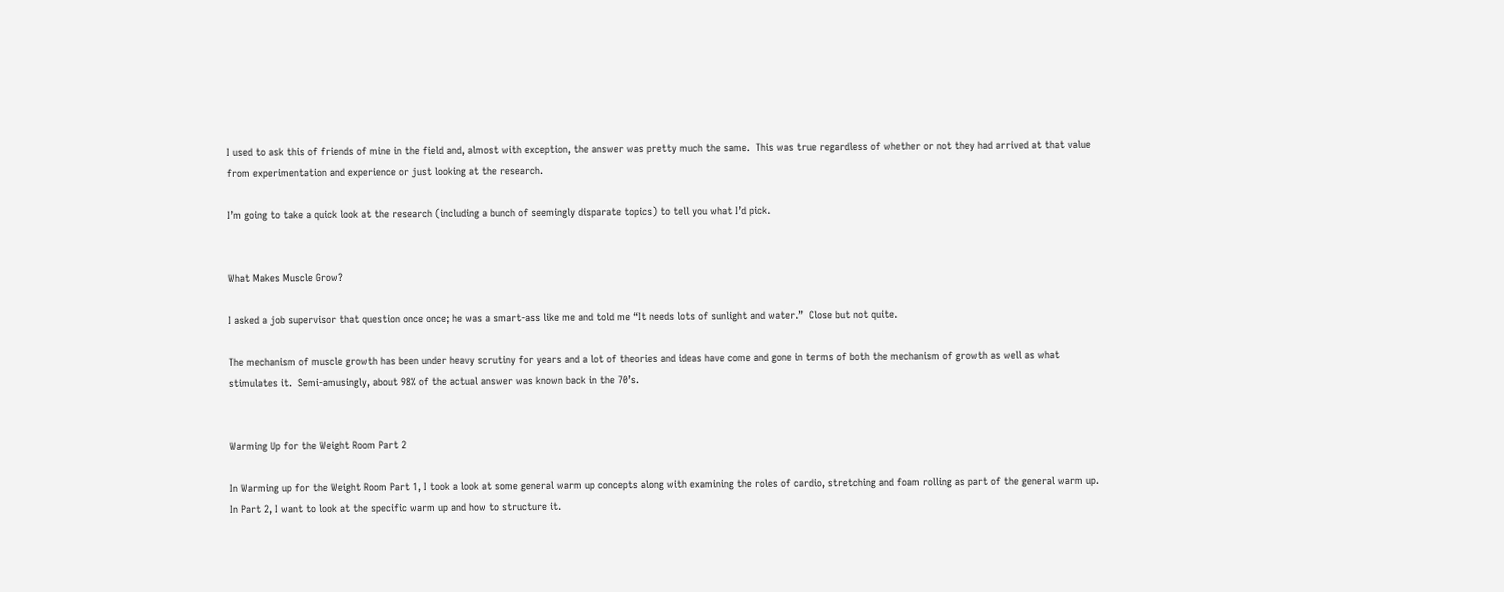I used to ask this of friends of mine in the field and, almost with exception, the answer was pretty much the same.  This was true regardless of whether or not they had arrived at that value from experimentation and experience or just looking at the research.

I’m going to take a quick look at the research (including a bunch of seemingly disparate topics) to tell you what I’d pick.


What Makes Muscle Grow?

I asked a job supervisor that question once once; he was a smart-ass like me and told me “It needs lots of sunlight and water.”  Close but not quite.

The mechanism of muscle growth has been under heavy scrutiny for years and a lot of theories and ideas have come and gone in terms of both the mechanism of growth as well as what stimulates it.  Semi-amusingly, about 98% of the actual answer was known back in the 70’s.


Warming Up for the Weight Room Part 2

In Warming up for the Weight Room Part 1, I took a look at some general warm up concepts along with examining the roles of cardio, stretching and foam rolling as part of the general warm up.  In Part 2, I want to look at the specific warm up and how to structure it.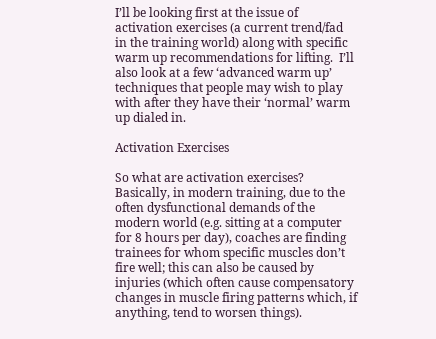I’ll be looking first at the issue of activation exercises (a current trend/fad in the training world) along with specific warm up recommendations for lifting.  I’ll also look at a few ‘advanced warm up’ techniques that people may wish to play with after they have their ‘normal’ warm up dialed in.

Activation Exercises

So what are activation exercises?  Basically, in modern training, due to the often dysfunctional demands of the modern world (e.g. sitting at a computer for 8 hours per day), coaches are finding trainees for whom specific muscles don’t fire well; this can also be caused by injuries (which often cause compensatory changes in muscle firing patterns which, if anything, tend to worsen things).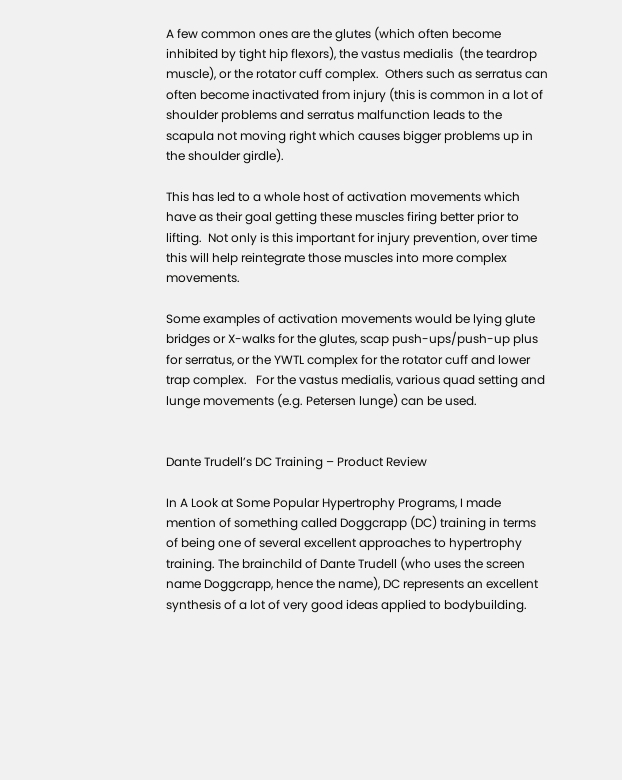A few common ones are the glutes (which often become inhibited by tight hip flexors), the vastus medialis  (the teardrop muscle), or the rotator cuff complex.  Others such as serratus can often become inactivated from injury (this is common in a lot of shoulder problems and serratus malfunction leads to the scapula not moving right which causes bigger problems up in the shoulder girdle).

This has led to a whole host of activation movements which have as their goal getting these muscles firing better prior to lifting.  Not only is this important for injury prevention, over time this will help reintegrate those muscles into more complex movements.

Some examples of activation movements would be lying glute bridges or X-walks for the glutes, scap push-ups/push-up plus for serratus, or the YWTL complex for the rotator cuff and lower trap complex.   For the vastus medialis, various quad setting and lunge movements (e.g. Petersen lunge) can be used.


Dante Trudell’s DC Training – Product Review

In A Look at Some Popular Hypertrophy Programs, I made mention of something called Doggcrapp (DC) training in terms of being one of several excellent approaches to hypertrophy training. The brainchild of Dante Trudell (who uses the screen name Doggcrapp, hence the name), DC represents an excellent synthesis of a lot of very good ideas applied to bodybuilding.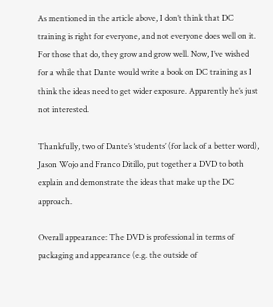As mentioned in the article above, I don’t think that DC training is right for everyone, and not everyone does well on it. For those that do, they grow and grow well. Now, I’ve wished for a while that Dante would write a book on DC training as I think the ideas need to get wider exposure. Apparently he’s just not interested.

Thankfully, two of Dante’s ‘students’ (for lack of a better word), Jason Wojo and Franco Ditillo, put together a DVD to both explain and demonstrate the ideas that make up the DC approach.

Overall appearance: The DVD is professional in terms of packaging and appearance (e.g. the outside of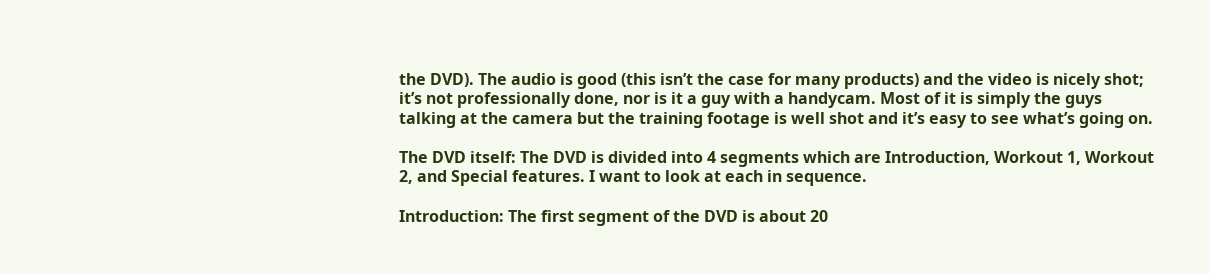the DVD). The audio is good (this isn’t the case for many products) and the video is nicely shot; it’s not professionally done, nor is it a guy with a handycam. Most of it is simply the guys talking at the camera but the training footage is well shot and it’s easy to see what’s going on.

The DVD itself: The DVD is divided into 4 segments which are Introduction, Workout 1, Workout 2, and Special features. I want to look at each in sequence.

Introduction: The first segment of the DVD is about 20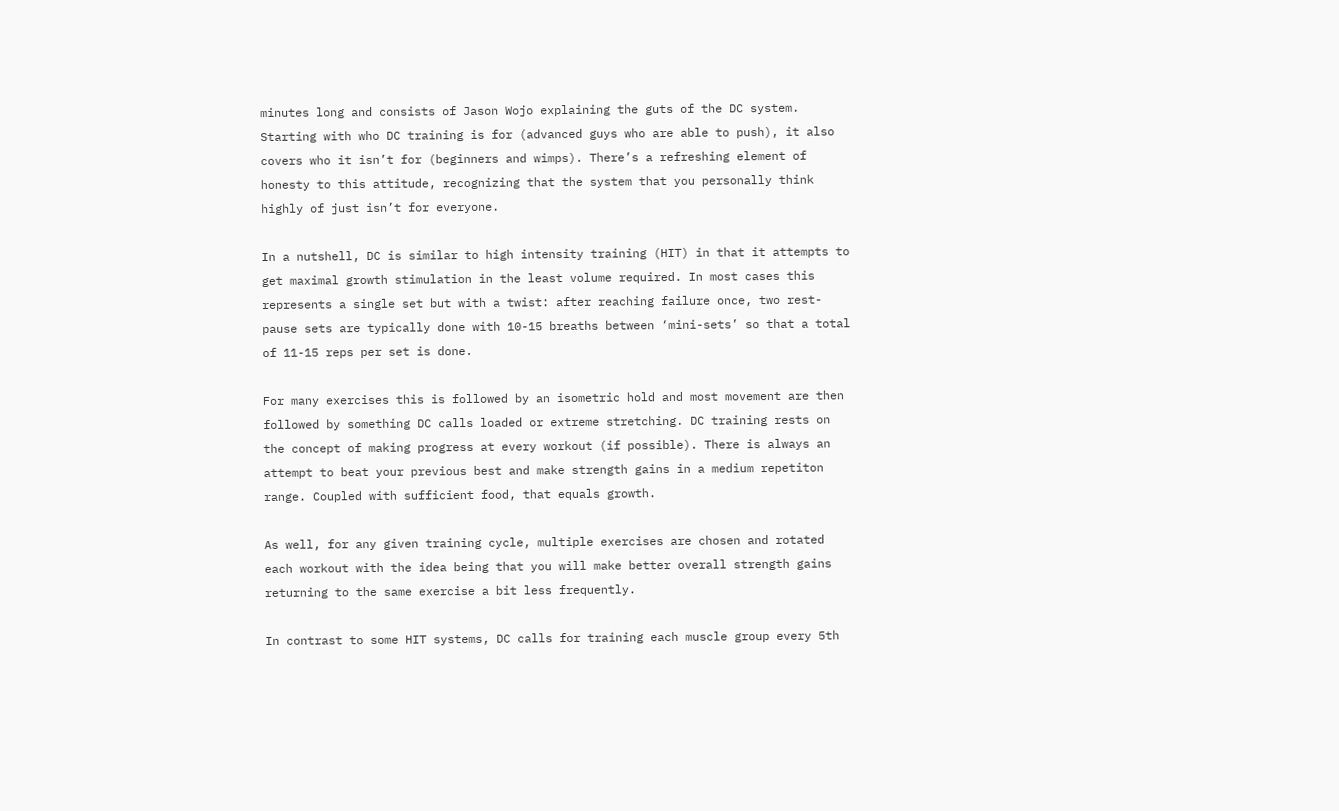minutes long and consists of Jason Wojo explaining the guts of the DC system. Starting with who DC training is for (advanced guys who are able to push), it also covers who it isn’t for (beginners and wimps). There’s a refreshing element of honesty to this attitude, recognizing that the system that you personally think highly of just isn’t for everyone.

In a nutshell, DC is similar to high intensity training (HIT) in that it attempts to get maximal growth stimulation in the least volume required. In most cases this represents a single set but with a twist: after reaching failure once, two rest-pause sets are typically done with 10-15 breaths between ‘mini-sets’ so that a total of 11-15 reps per set is done.

For many exercises this is followed by an isometric hold and most movement are then followed by something DC calls loaded or extreme stretching. DC training rests on the concept of making progress at every workout (if possible). There is always an attempt to beat your previous best and make strength gains in a medium repetiton range. Coupled with sufficient food, that equals growth.

As well, for any given training cycle, multiple exercises are chosen and rotated each workout with the idea being that you will make better overall strength gains returning to the same exercise a bit less frequently.

In contrast to some HIT systems, DC calls for training each muscle group every 5th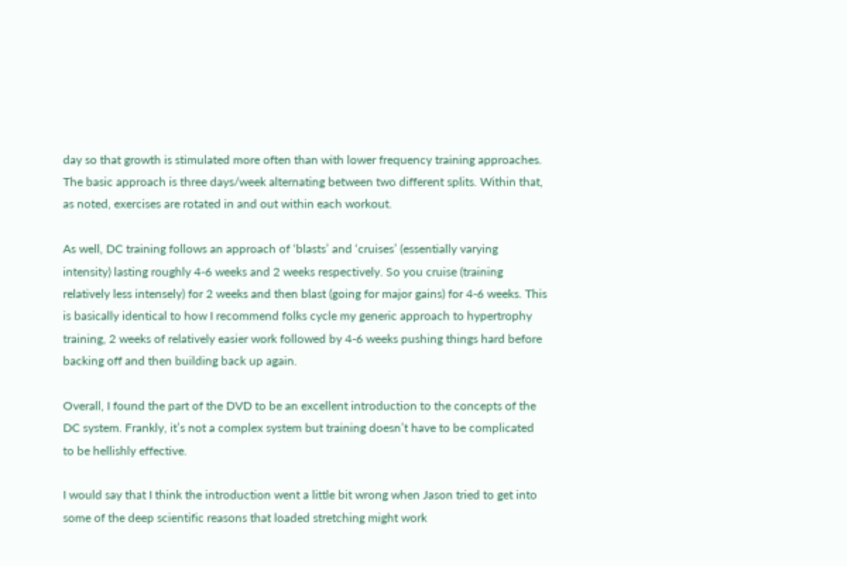day so that growth is stimulated more often than with lower frequency training approaches. The basic approach is three days/week alternating between two different splits. Within that, as noted, exercises are rotated in and out within each workout.

As well, DC training follows an approach of ‘blasts’ and ‘cruises’ (essentially varying intensity) lasting roughly 4-6 weeks and 2 weeks respectively. So you cruise (training relatively less intensely) for 2 weeks and then blast (going for major gains) for 4-6 weeks. This is basically identical to how I recommend folks cycle my generic approach to hypertrophy training, 2 weeks of relatively easier work followed by 4-6 weeks pushing things hard before backing off and then building back up again.

Overall, I found the part of the DVD to be an excellent introduction to the concepts of the DC system. Frankly, it’s not a complex system but training doesn’t have to be complicated to be hellishly effective.

I would say that I think the introduction went a little bit wrong when Jason tried to get into some of the deep scientific reasons that loaded stretching might work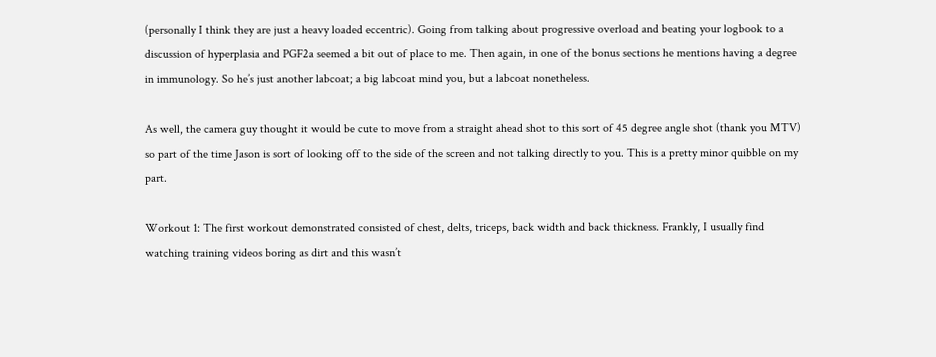(personally I think they are just a heavy loaded eccentric). Going from talking about progressive overload and beating your logbook to a discussion of hyperplasia and PGF2a seemed a bit out of place to me. Then again, in one of the bonus sections he mentions having a degree in immunology. So he’s just another labcoat; a big labcoat mind you, but a labcoat nonetheless.

As well, the camera guy thought it would be cute to move from a straight ahead shot to this sort of 45 degree angle shot (thank you MTV) so part of the time Jason is sort of looking off to the side of the screen and not talking directly to you. This is a pretty minor quibble on my part.

Workout 1: The first workout demonstrated consisted of chest, delts, triceps, back width and back thickness. Frankly, I usually find watching training videos boring as dirt and this wasn’t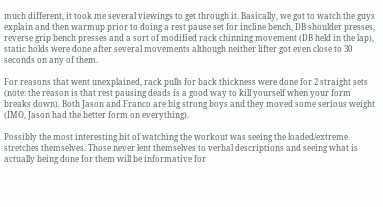much different, it took me several viewings to get through it. Basically, we got to watch the guys explain and then warmup prior to doing a rest pause set for incline bench, DB shoulder presses, reverse grip bench presses and a sort of modified rack chinning movement (DB held in the lap), static holds were done after several movements although neither lifter got even close to 30 seconds on any of them.

For reasons that went unexplained, rack pulls for back thickness were done for 2 straight sets (note: the reason is that rest pausing deads is a good way to kill yourself when your form breaks down). Both Jason and Franco are big strong boys and they moved some serious weight (IMO, Jason had the better form on everything).

Possibly the most interesting bit of watching the workout was seeing the loaded/extreme stretches themselves. Those never lent themselves to verbal descriptions and seeing what is actually being done for them will be informative for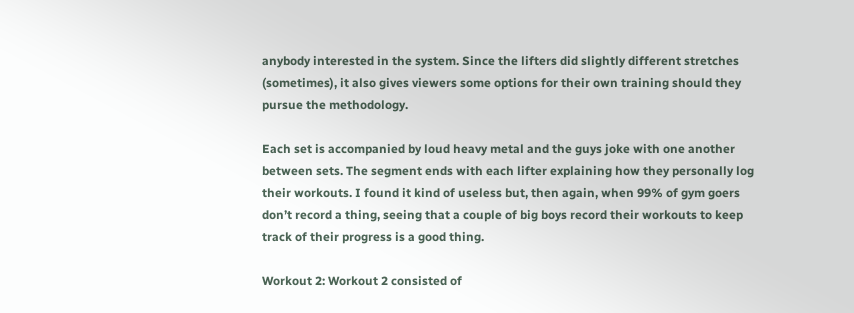anybody interested in the system. Since the lifters did slightly different stretches (sometimes), it also gives viewers some options for their own training should they pursue the methodology.

Each set is accompanied by loud heavy metal and the guys joke with one another between sets. The segment ends with each lifter explaining how they personally log their workouts. I found it kind of useless but, then again, when 99% of gym goers don’t record a thing, seeing that a couple of big boys record their workouts to keep track of their progress is a good thing.

Workout 2: Workout 2 consisted of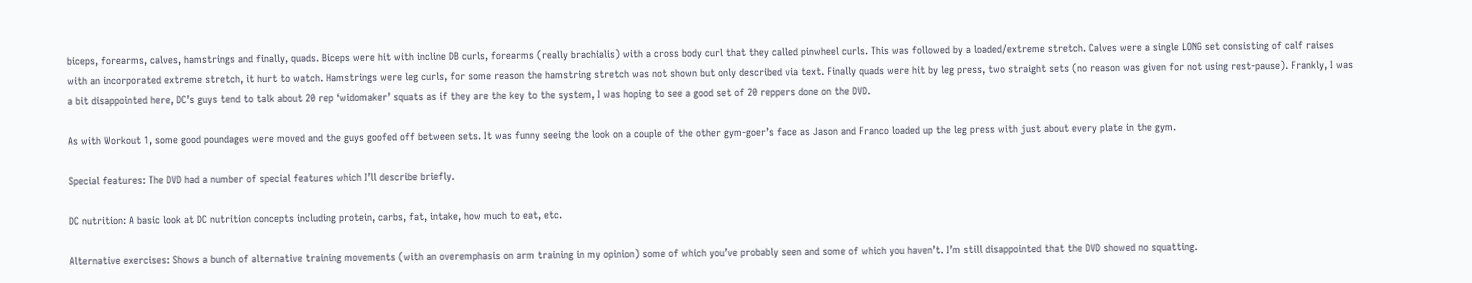biceps, forearms, calves, hamstrings and finally, quads. Biceps were hit with incline DB curls, forearms (really brachialis) with a cross body curl that they called pinwheel curls. This was followed by a loaded/extreme stretch. Calves were a single LONG set consisting of calf raises with an incorporated extreme stretch, it hurt to watch. Hamstrings were leg curls, for some reason the hamstring stretch was not shown but only described via text. Finally quads were hit by leg press, two straight sets (no reason was given for not using rest-pause). Frankly, I was a bit disappointed here, DC’s guys tend to talk about 20 rep ‘widomaker’ squats as if they are the key to the system, I was hoping to see a good set of 20 reppers done on the DVD.

As with Workout 1, some good poundages were moved and the guys goofed off between sets. It was funny seeing the look on a couple of the other gym-goer’s face as Jason and Franco loaded up the leg press with just about every plate in the gym.

Special features: The DVD had a number of special features which I’ll describe briefly.

DC nutrition: A basic look at DC nutrition concepts including protein, carbs, fat, intake, how much to eat, etc.

Alternative exercises: Shows a bunch of alternative training movements (with an overemphasis on arm training in my opinion) some of which you’ve probably seen and some of which you haven’t. I’m still disappointed that the DVD showed no squatting.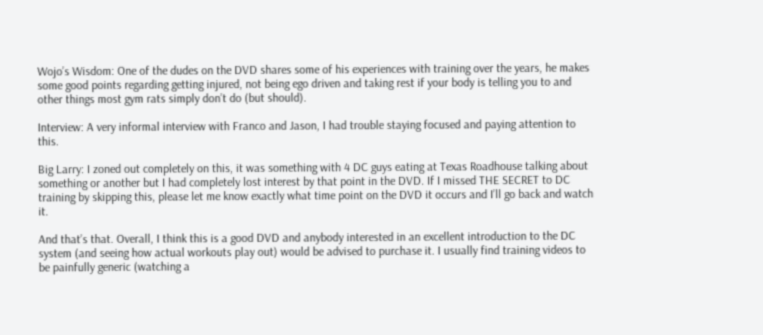Wojo’s Wisdom: One of the dudes on the DVD shares some of his experiences with training over the years, he makes some good points regarding getting injured, not being ego driven and taking rest if your body is telling you to and other things most gym rats simply don’t do (but should).

Interview: A very informal interview with Franco and Jason, I had trouble staying focused and paying attention to this.

Big Larry: I zoned out completely on this, it was something with 4 DC guys eating at Texas Roadhouse talking about something or another but I had completely lost interest by that point in the DVD. If I missed THE SECRET to DC training by skipping this, please let me know exactly what time point on the DVD it occurs and I’ll go back and watch it.

And that’s that. Overall, I think this is a good DVD and anybody interested in an excellent introduction to the DC system (and seeing how actual workouts play out) would be advised to purchase it. I usually find training videos to be painfully generic (watching a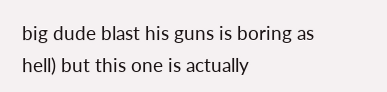big dude blast his guns is boring as hell) but this one is actually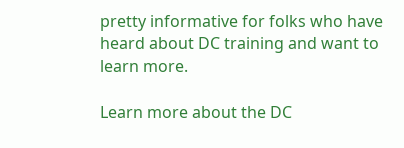pretty informative for folks who have heard about DC training and want to learn more.

Learn more about the DC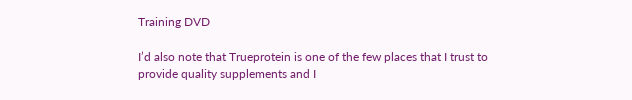Training DVD

I’d also note that Trueprotein is one of the few places that I trust to provide quality supplements and I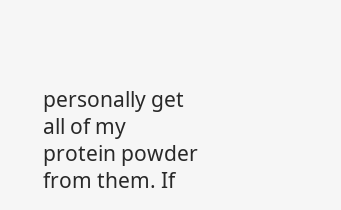personally get all of my protein powder from them. If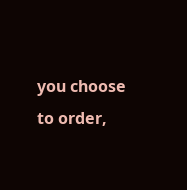you choose to order,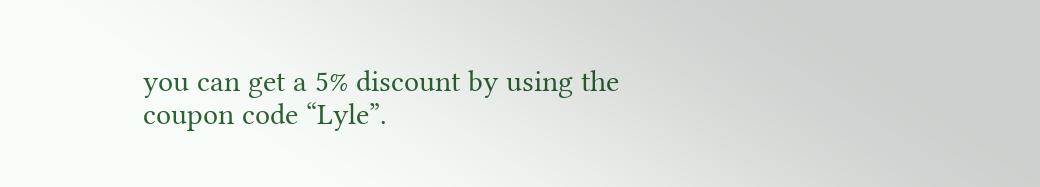you can get a 5% discount by using the coupon code “Lyle”.